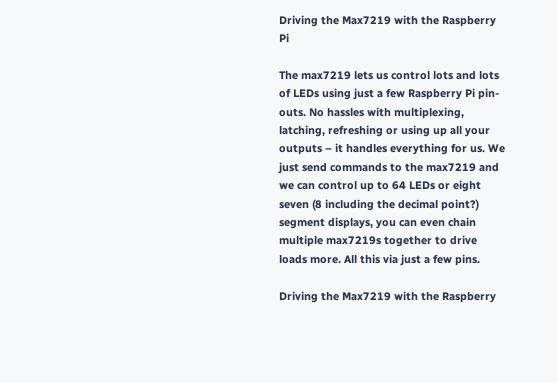Driving the Max7219 with the Raspberry Pi

The max7219 lets us control lots and lots of LEDs using just a few Raspberry Pi pin-outs. No hassles with multiplexing, latching, refreshing or using up all your outputs – it handles everything for us. We just send commands to the max7219 and we can control up to 64 LEDs or eight seven (8 including the decimal point?) segment displays, you can even chain multiple max7219s together to drive loads more. All this via just a few pins.

Driving the Max7219 with the Raspberry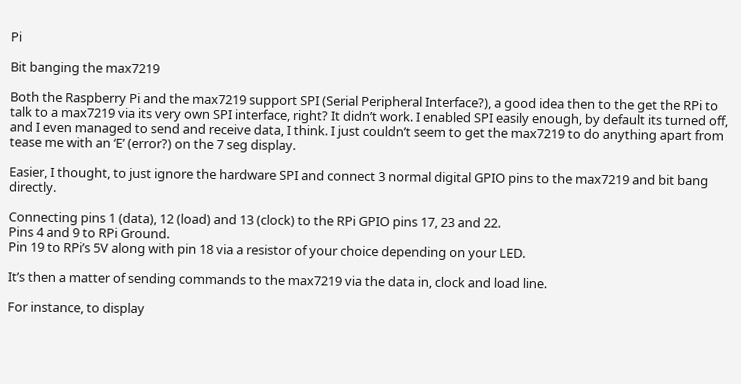Pi

Bit banging the max7219

Both the Raspberry Pi and the max7219 support SPI (Serial Peripheral Interface?), a good idea then to the get the RPi to talk to a max7219 via its very own SPI interface, right? It didn’t work. I enabled SPI easily enough, by default its turned off, and I even managed to send and receive data, I think. I just couldn’t seem to get the max7219 to do anything apart from tease me with an ‘E’ (error?) on the 7 seg display.

Easier, I thought, to just ignore the hardware SPI and connect 3 normal digital GPIO pins to the max7219 and bit bang directly.

Connecting pins 1 (data), 12 (load) and 13 (clock) to the RPi GPIO pins 17, 23 and 22.
Pins 4 and 9 to RPi Ground.
Pin 19 to RPi’s 5V along with pin 18 via a resistor of your choice depending on your LED.

It’s then a matter of sending commands to the max7219 via the data in, clock and load line.

For instance, to display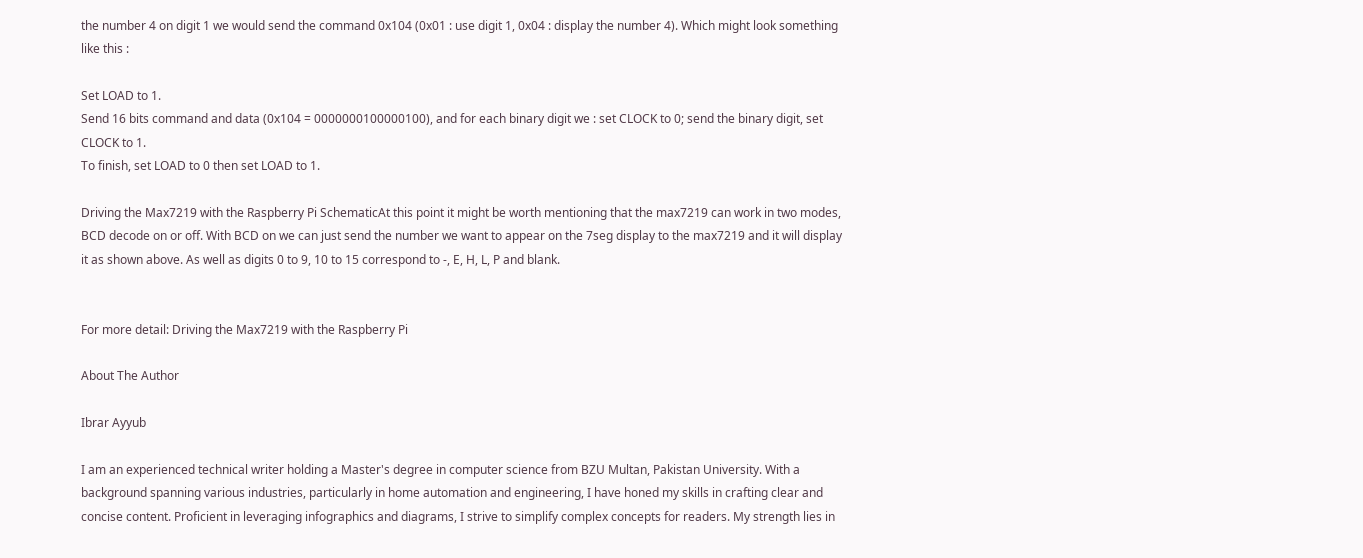the number 4 on digit 1 we would send the command 0x104 (0x01 : use digit 1, 0x04 : display the number 4). Which might look something like this :

Set LOAD to 1.
Send 16 bits command and data (0x104 = 0000000100000100), and for each binary digit we : set CLOCK to 0; send the binary digit, set CLOCK to 1.
To finish, set LOAD to 0 then set LOAD to 1.

Driving the Max7219 with the Raspberry Pi SchematicAt this point it might be worth mentioning that the max7219 can work in two modes, BCD decode on or off. With BCD on we can just send the number we want to appear on the 7seg display to the max7219 and it will display it as shown above. As well as digits 0 to 9, 10 to 15 correspond to -, E, H, L, P and blank.


For more detail: Driving the Max7219 with the Raspberry Pi

About The Author

Ibrar Ayyub

I am an experienced technical writer holding a Master's degree in computer science from BZU Multan, Pakistan University. With a background spanning various industries, particularly in home automation and engineering, I have honed my skills in crafting clear and concise content. Proficient in leveraging infographics and diagrams, I strive to simplify complex concepts for readers. My strength lies in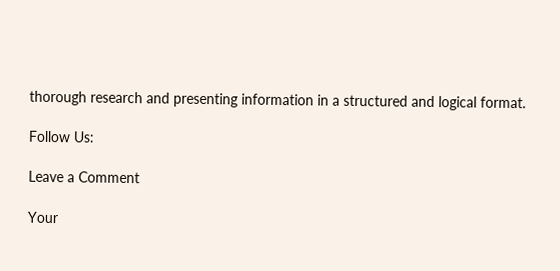thorough research and presenting information in a structured and logical format.

Follow Us:

Leave a Comment

Your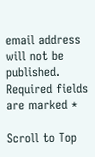email address will not be published. Required fields are marked *

Scroll to Top